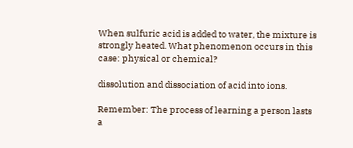When sulfuric acid is added to water, the mixture is strongly heated. What phenomenon occurs in this case: physical or chemical?

dissolution and dissociation of acid into ions.

Remember: The process of learning a person lasts a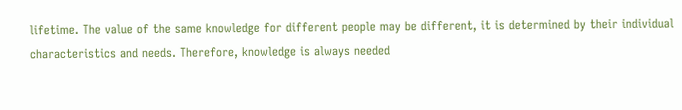lifetime. The value of the same knowledge for different people may be different, it is determined by their individual characteristics and needs. Therefore, knowledge is always needed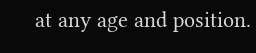at any age and position.